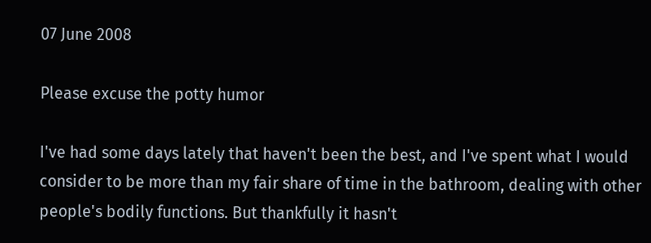07 June 2008

Please excuse the potty humor

I've had some days lately that haven't been the best, and I've spent what I would consider to be more than my fair share of time in the bathroom, dealing with other people's bodily functions. But thankfully it hasn't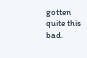gotten quite this bad.